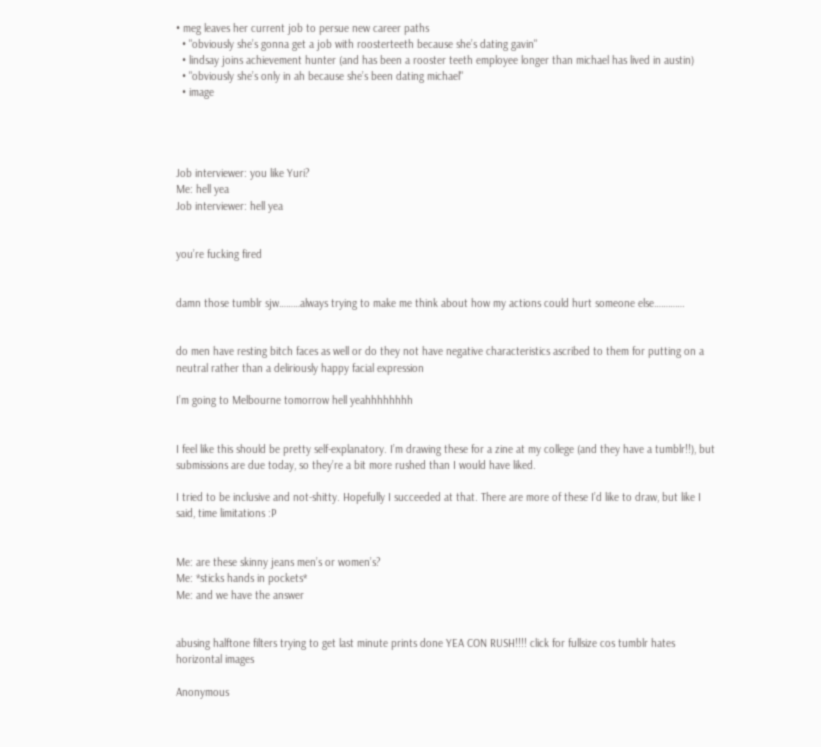• meg leaves her current job to persue new career paths
  • "obviously she’s gonna get a job with roosterteeth because she’s dating gavin"
  • lindsay joins achievement hunter (and has been a rooster teeth employee longer than michael has lived in austin)
  • "obviously she’s only in ah because she’s been dating michael"
  • image




Job interviewer: you like Yuri?
Me: hell yea
Job interviewer: hell yea


you’re fucking fired


damn those tumblr sjw………always trying to make me think about how my actions could hurt someone else………….


do men have resting bitch faces as well or do they not have negative characteristics ascribed to them for putting on a neutral rather than a deliriously happy facial expression

I’m going to Melbourne tomorrow hell yeahhhhhhhh


I feel like this should be pretty self-explanatory. I’m drawing these for a zine at my college (and they have a tumblr!!), but submissions are due today, so they’re a bit more rushed than I would have liked.

I tried to be inclusive and not-shitty. Hopefully I succeeded at that. There are more of these I’d like to draw, but like I said, time limitations :P


Me: are these skinny jeans men’s or women’s?
Me: *sticks hands in pockets*
Me: and we have the answer


abusing halftone filters trying to get last minute prints done YEA CON RUSH!!!! click for fullsize cos tumblr hates horizontal images

Anonymous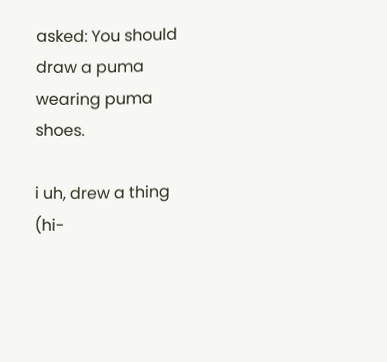asked: You should draw a puma wearing puma shoes.

i uh, drew a thing (hi-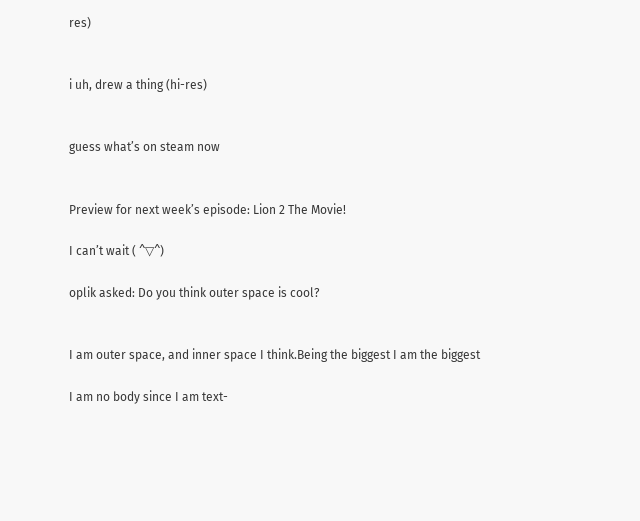res)


i uh, drew a thing (hi-res)


guess what’s on steam now


Preview for next week’s episode: Lion 2 The Movie!

I can’t wait ( ^▽^)

oplik asked: Do you think outer space is cool?


I am outer space, and inner space I think.Being the biggest I am the biggest

I am no body since I am text-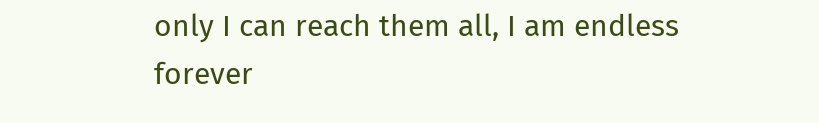only I can reach them all, I am endless forever